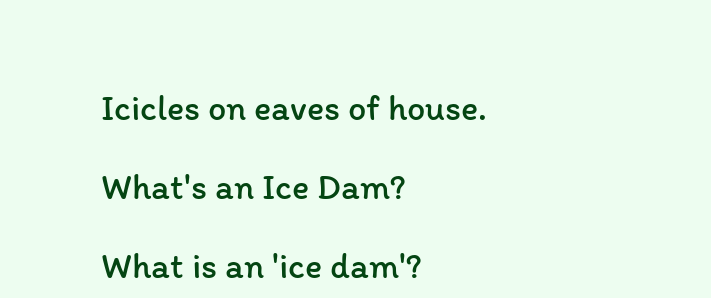Icicles on eaves of house.

What's an Ice Dam?

What is an 'ice dam'?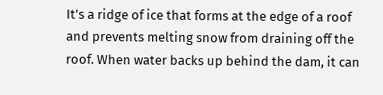It's a ridge of ice that forms at the edge of a roof and prevents melting snow from draining off the roof. When water backs up behind the dam, it can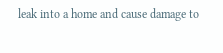leak into a home and cause damage to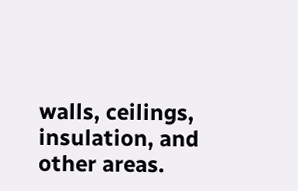walls, ceilings, insulation, and other areas.